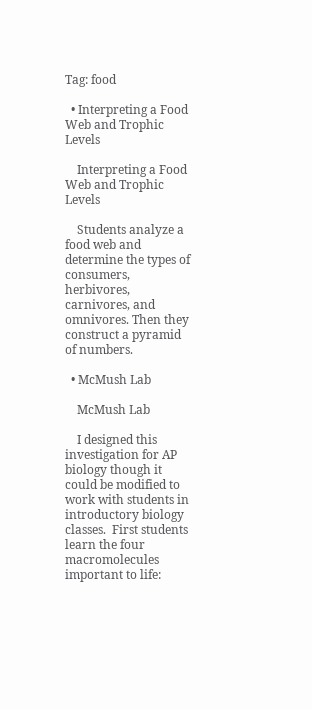Tag: food

  • Interpreting a Food Web and Trophic Levels

    Interpreting a Food Web and Trophic Levels

    Students analyze a food web and determine the types of consumers, herbivores, carnivores, and omnivores. Then they construct a pyramid of numbers.

  • McMush Lab

    McMush Lab

    I designed this investigation for AP biology though it could be modified to work with students in introductory biology classes.  First students learn the four macromolecules important to life: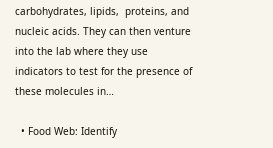carbohydrates, lipids,  proteins, and nucleic acids. They can then venture into the lab where they use indicators to test for the presence of these molecules in…

  • Food Web: Identify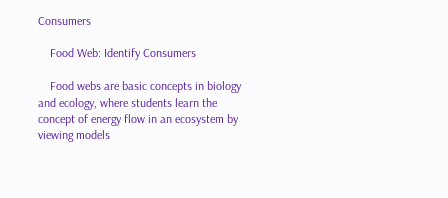Consumers

    Food Web: Identify Consumers

    Food webs are basic concepts in biology and ecology, where students learn the concept of energy flow in an ecosystem by  viewing models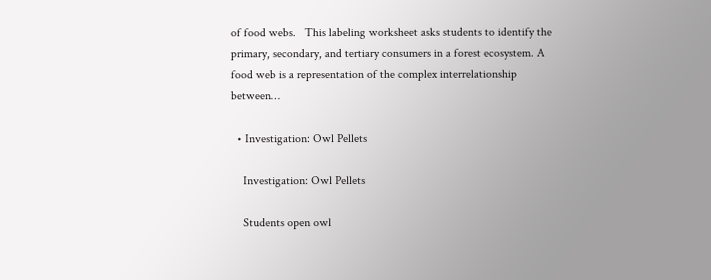of food webs.   This labeling worksheet asks students to identify the primary, secondary, and tertiary consumers in a forest ecosystem. A food web is a representation of the complex interrelationship between…

  • Investigation: Owl Pellets

    Investigation: Owl Pellets

    Students open owl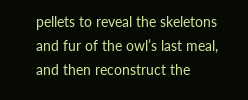pellets to reveal the skeletons and fur of the owl’s last meal, and then reconstruct the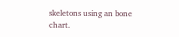skeletons using an bone chart.